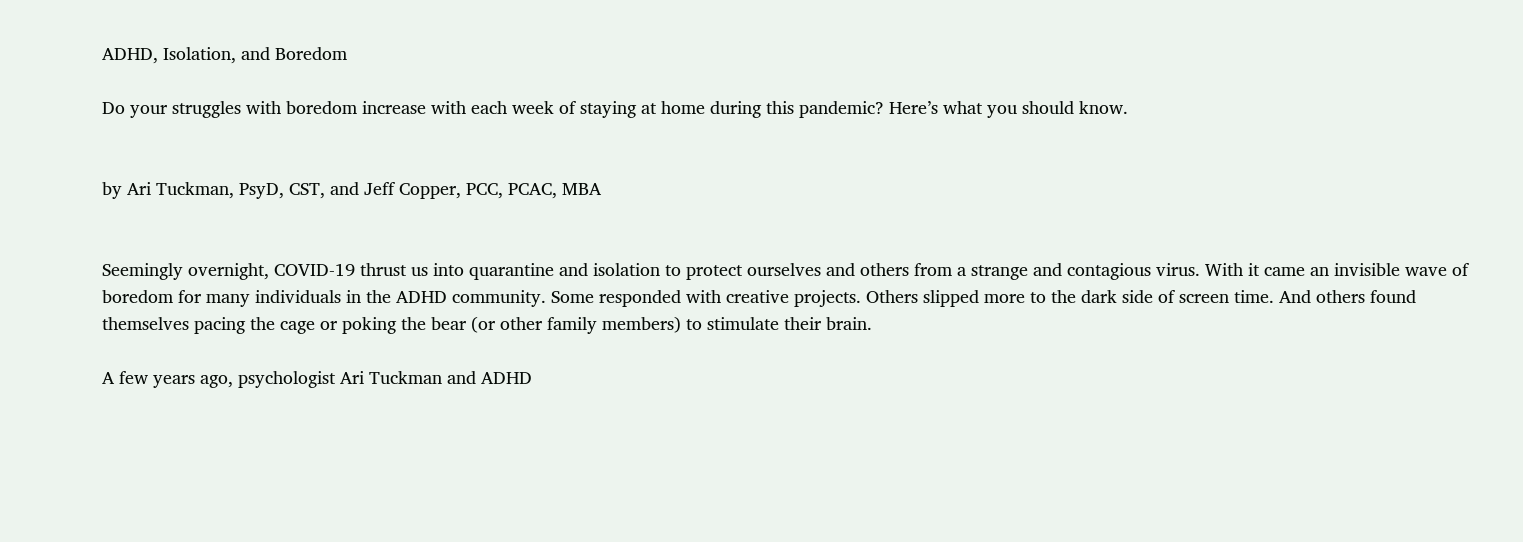ADHD, Isolation, and Boredom

Do your struggles with boredom increase with each week of staying at home during this pandemic? Here’s what you should know.


by Ari Tuckman, PsyD, CST, and Jeff Copper, PCC, PCAC, MBA


Seemingly overnight, COVID-19 thrust us into quarantine and isolation to protect ourselves and others from a strange and contagious virus. With it came an invisible wave of boredom for many individuals in the ADHD community. Some responded with creative projects. Others slipped more to the dark side of screen time. And others found themselves pacing the cage or poking the bear (or other family members) to stimulate their brain.

A few years ago, psychologist Ari Tuckman and ADHD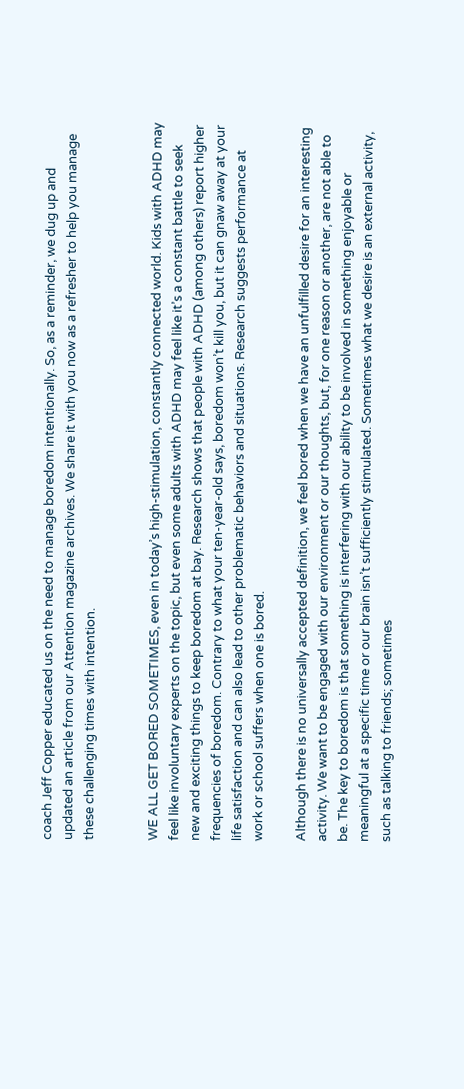coach Jeff Copper educated us on the need to manage boredom intentionally. So, as a reminder, we dug up and updated an article from our Attention magazine archives. We share it with you now as a refresher to help you manage these challenging times with intention.


WE ALL GET BORED SOMETIMES, even in today’s high-stimulation, constantly connected world. Kids with ADHD may feel like involuntary experts on the topic, but even some adults with ADHD may feel like it’s a constant battle to seek new and exciting things to keep boredom at bay. Research shows that people with ADHD (among others) report higher frequencies of boredom. Contrary to what your ten-year-old says, boredom won’t kill you, but it can gnaw away at your life satisfaction and can also lead to other problematic behaviors and situations. Research suggests performance at work or school suffers when one is bored.

Although there is no universally accepted definition, we feel bored when we have an unfulfilled desire for an interesting activity. We want to be engaged with our environment or our thoughts, but, for one reason or another, are not able to be. The key to boredom is that something is interfering with our ability to be involved in something enjoyable or meaningful at a specific time or our brain isn’t sufficiently stimulated. Sometimes what we desire is an external activity, such as talking to friends; sometimes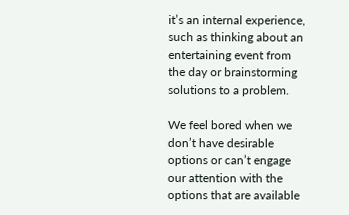it’s an internal experience, such as thinking about an entertaining event from the day or brainstorming solutions to a problem.

We feel bored when we don’t have desirable options or can’t engage our attention with the options that are available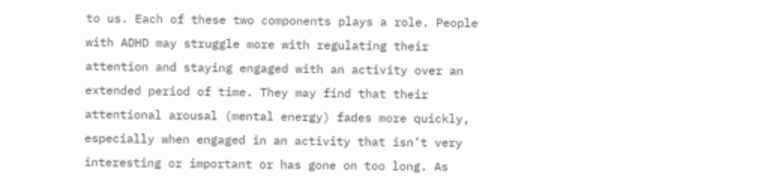to us. Each of these two components plays a role. People with ADHD may struggle more with regulating their attention and staying engaged with an activity over an extended period of time. They may find that their attentional arousal (mental energy) fades more quickly, especially when engaged in an activity that isn’t very interesting or important or has gone on too long. As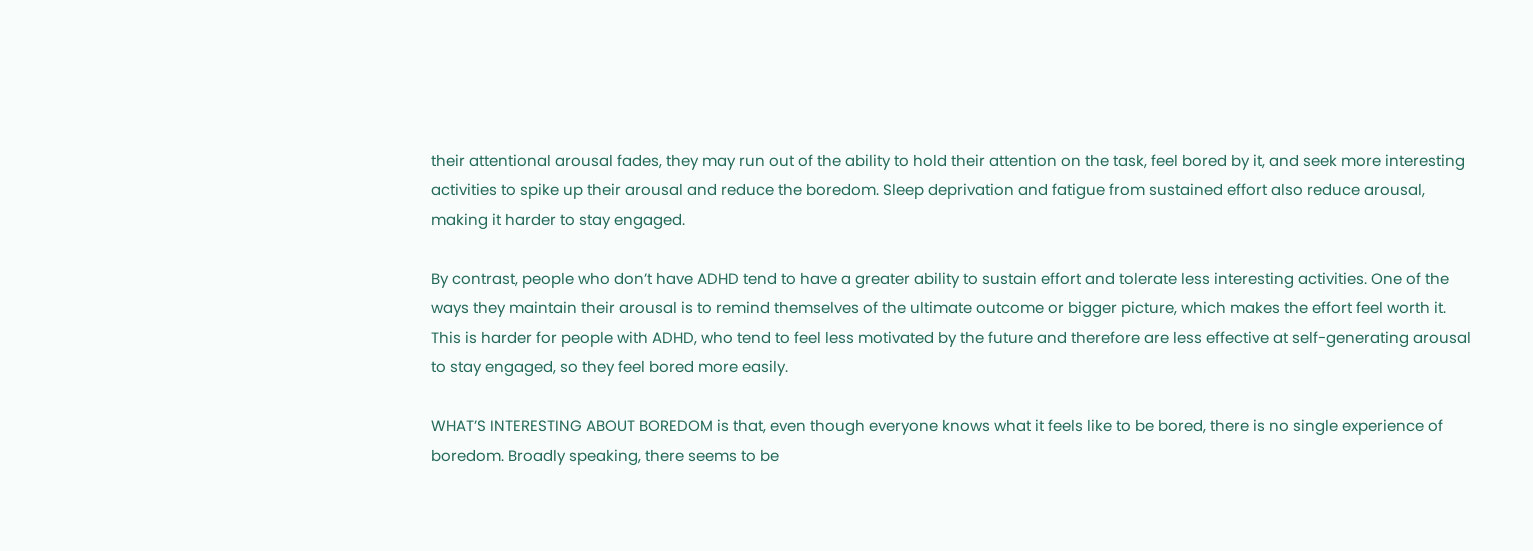their attentional arousal fades, they may run out of the ability to hold their attention on the task, feel bored by it, and seek more interesting activities to spike up their arousal and reduce the boredom. Sleep deprivation and fatigue from sustained effort also reduce arousal, making it harder to stay engaged.

By contrast, people who don’t have ADHD tend to have a greater ability to sustain effort and tolerate less interesting activities. One of the ways they maintain their arousal is to remind themselves of the ultimate outcome or bigger picture, which makes the effort feel worth it. This is harder for people with ADHD, who tend to feel less motivated by the future and therefore are less effective at self-generating arousal to stay engaged, so they feel bored more easily.

WHAT’S INTERESTING ABOUT BOREDOM is that, even though everyone knows what it feels like to be bored, there is no single experience of boredom. Broadly speaking, there seems to be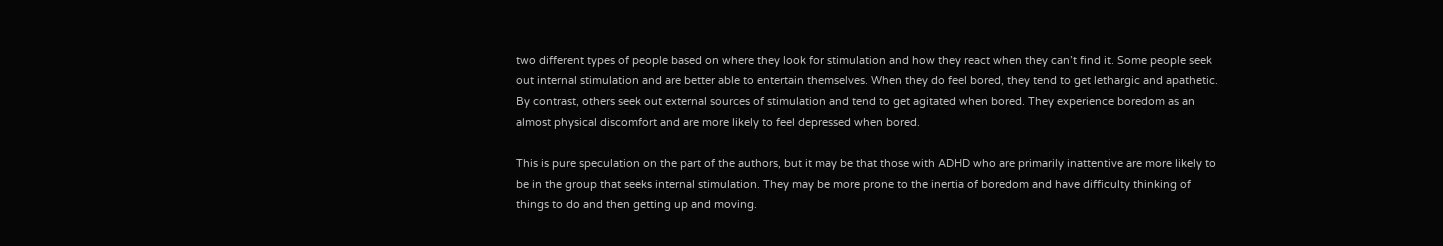two different types of people based on where they look for stimulation and how they react when they can’t find it. Some people seek out internal stimulation and are better able to entertain themselves. When they do feel bored, they tend to get lethargic and apathetic. By contrast, others seek out external sources of stimulation and tend to get agitated when bored. They experience boredom as an almost physical discomfort and are more likely to feel depressed when bored.

This is pure speculation on the part of the authors, but it may be that those with ADHD who are primarily inattentive are more likely to be in the group that seeks internal stimulation. They may be more prone to the inertia of boredom and have difficulty thinking of things to do and then getting up and moving.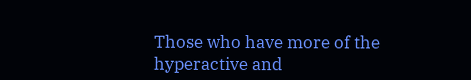Those who have more of the hyperactive and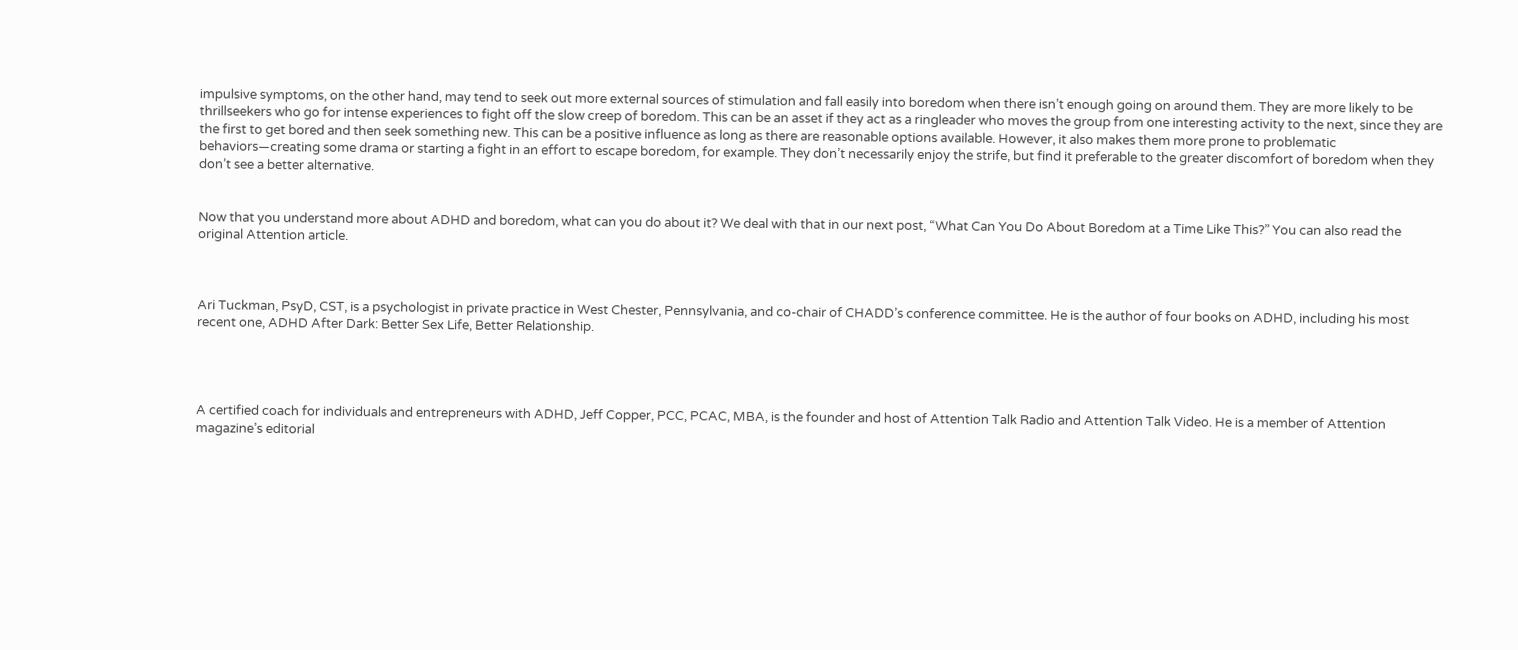impulsive symptoms, on the other hand, may tend to seek out more external sources of stimulation and fall easily into boredom when there isn’t enough going on around them. They are more likely to be thrillseekers who go for intense experiences to fight off the slow creep of boredom. This can be an asset if they act as a ringleader who moves the group from one interesting activity to the next, since they are the first to get bored and then seek something new. This can be a positive influence as long as there are reasonable options available. However, it also makes them more prone to problematic behaviors—creating some drama or starting a fight in an effort to escape boredom, for example. They don’t necessarily enjoy the strife, but find it preferable to the greater discomfort of boredom when they don’t see a better alternative.


Now that you understand more about ADHD and boredom, what can you do about it? We deal with that in our next post, “What Can You Do About Boredom at a Time Like This?” You can also read the original Attention article.



Ari Tuckman, PsyD, CST, is a psychologist in private practice in West Chester, Pennsylvania, and co-chair of CHADD’s conference committee. He is the author of four books on ADHD, including his most recent one, ADHD After Dark: Better Sex Life, Better Relationship.




A certified coach for individuals and entrepreneurs with ADHD, Jeff Copper, PCC, PCAC, MBA, is the founder and host of Attention Talk Radio and Attention Talk Video. He is a member of Attention magazine’s editorial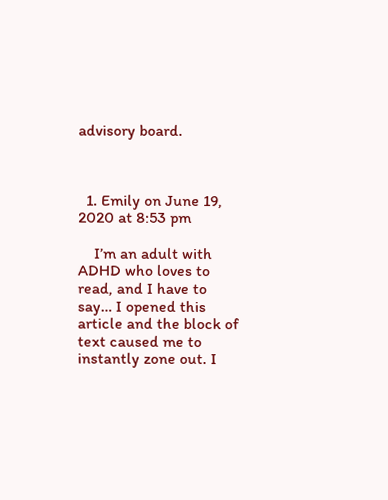advisory board.



  1. Emily on June 19, 2020 at 8:53 pm

    I’m an adult with ADHD who loves to read, and I have to say… I opened this article and the block of text caused me to instantly zone out. I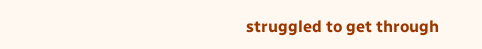struggled to get through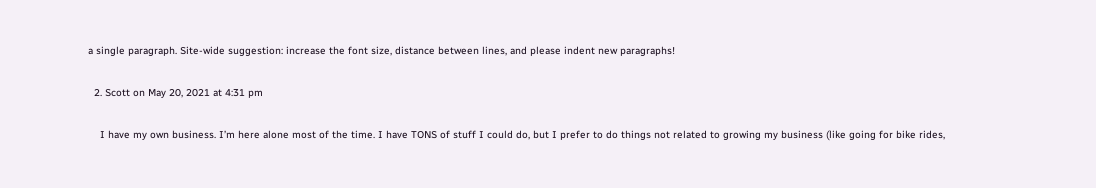a single paragraph. Site-wide suggestion: increase the font size, distance between lines, and please indent new paragraphs!

  2. Scott on May 20, 2021 at 4:31 pm

    I have my own business. I’m here alone most of the time. I have TONS of stuff I could do, but I prefer to do things not related to growing my business (like going for bike rides,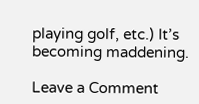playing golf, etc.) It’s becoming maddening.

Leave a Comment